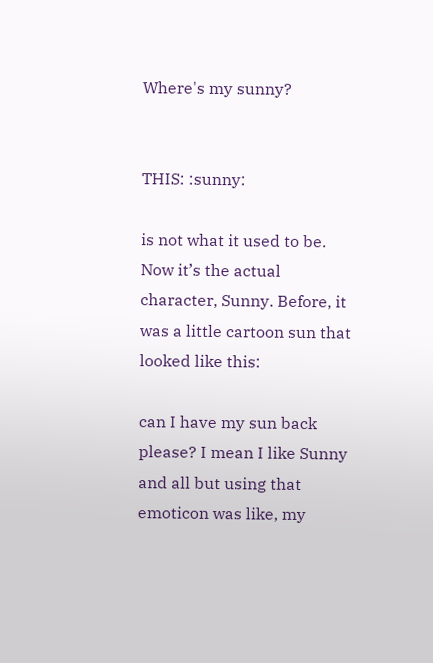Where's my sunny?


THIS: :sunny:

is not what it used to be.
Now it’s the actual character, Sunny. Before, it was a little cartoon sun that looked like this:

can I have my sun back please? I mean I like Sunny and all but using that emoticon was like, my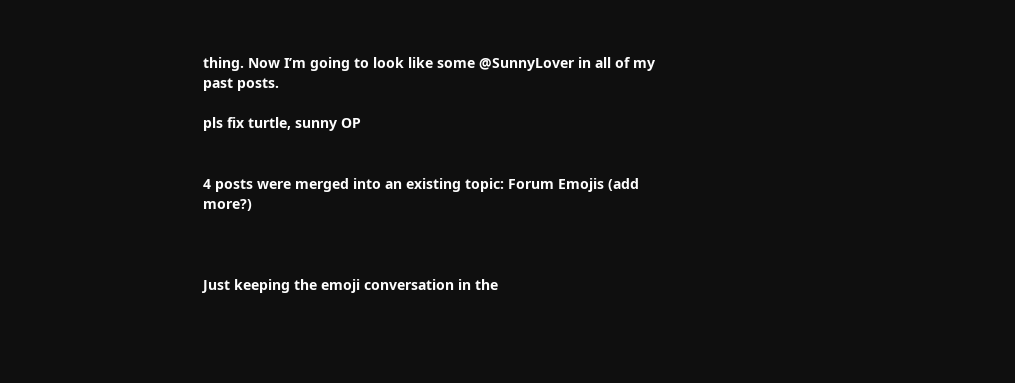thing. Now I’m going to look like some @SunnyLover in all of my past posts.

pls fix turtle, sunny OP


4 posts were merged into an existing topic: Forum Emojis (add more?)



Just keeping the emoji conversation in the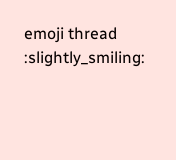emoji thread :slightly_smiling: